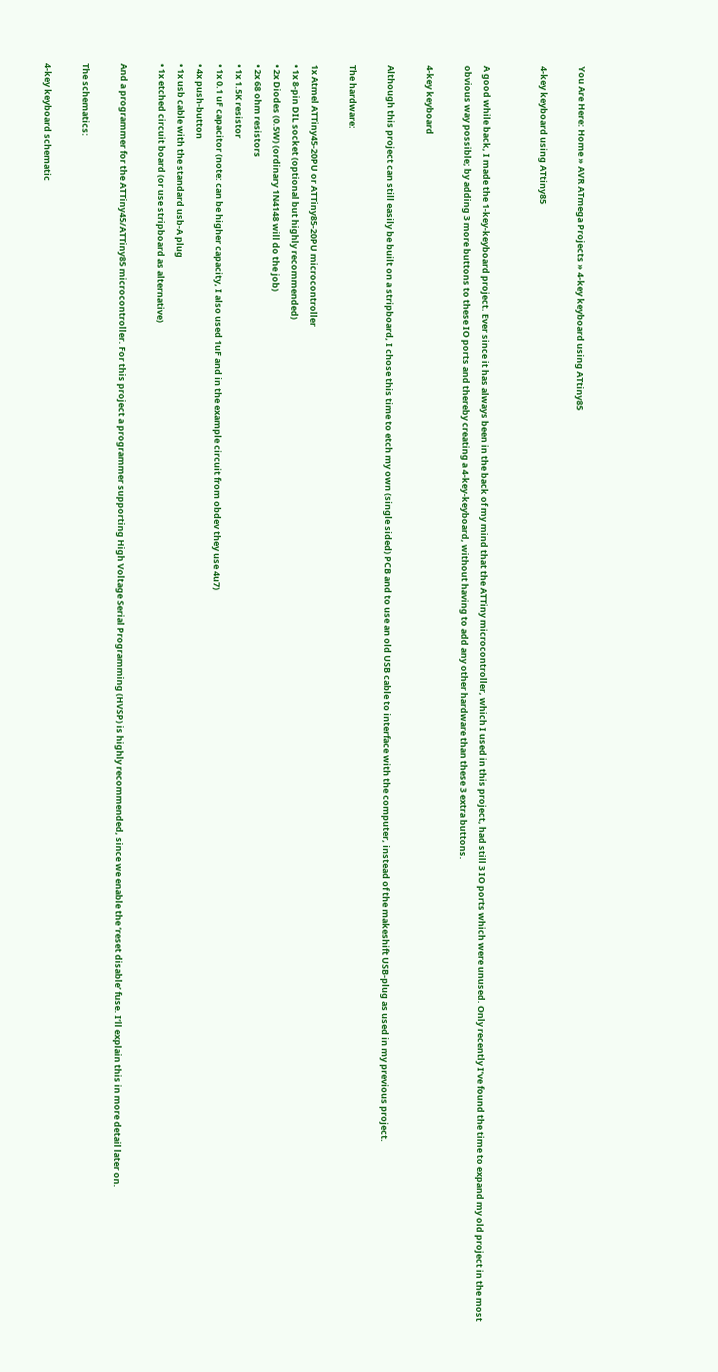You Are Here: Home » AVR ATmega Projects » 4-key keyboard using ATtiny85

4-key keyboard using ATtiny85


A good while back, I made the 1-key-keyboard project. Ever since it has always been in the back of my mind that the ATTiny microcontroller, which I used in this project, had still 3 IO ports which were unused. Only recently I’ve found the time to expand my old project in the most obvious way possible; by adding 3 more buttons to these IO ports and thereby creating a 4-key-keyboard, without having to add any other hardware than these 3 extra buttons.

4-key keyboard

Although this project can still easily be built on a stripboard, I chose this time to etch my own (single sided) PCB and to use an old USB cable to interface with the computer, instead of the makeshift USB-plug as used in my previous project.

The hardware:

1x Atmel ATTiny45-20PU or ATTiny85-20PU microcontroller
• 1x 8-pin DIL socket (optional but highly recommended)
• 2x Diodes (0.5W) (ordinary 1N4148 will do the job)
• 2x 68 ohm resistors
• 1x 1.5K resistor
• 1x 0.1 uF capacitor (note: can be higher capacity, I also used 1uF and in the example circuit from obdev they use 4u7)
• 4x push-button
• 1x usb cable with the standard usb-A plug
• 1x etched circuit board (or use stripboard as alternative)

And a programmer for the ATTiny45/ATTiny85 microcontroller. For this project a programmer supporting High Voltage Serial Programming (HVSP) is highly recommended, since we enable the ‘reset disable’ fuse. I’ll explain this in more detail later on.

The schematics:

4-key keyboard schematic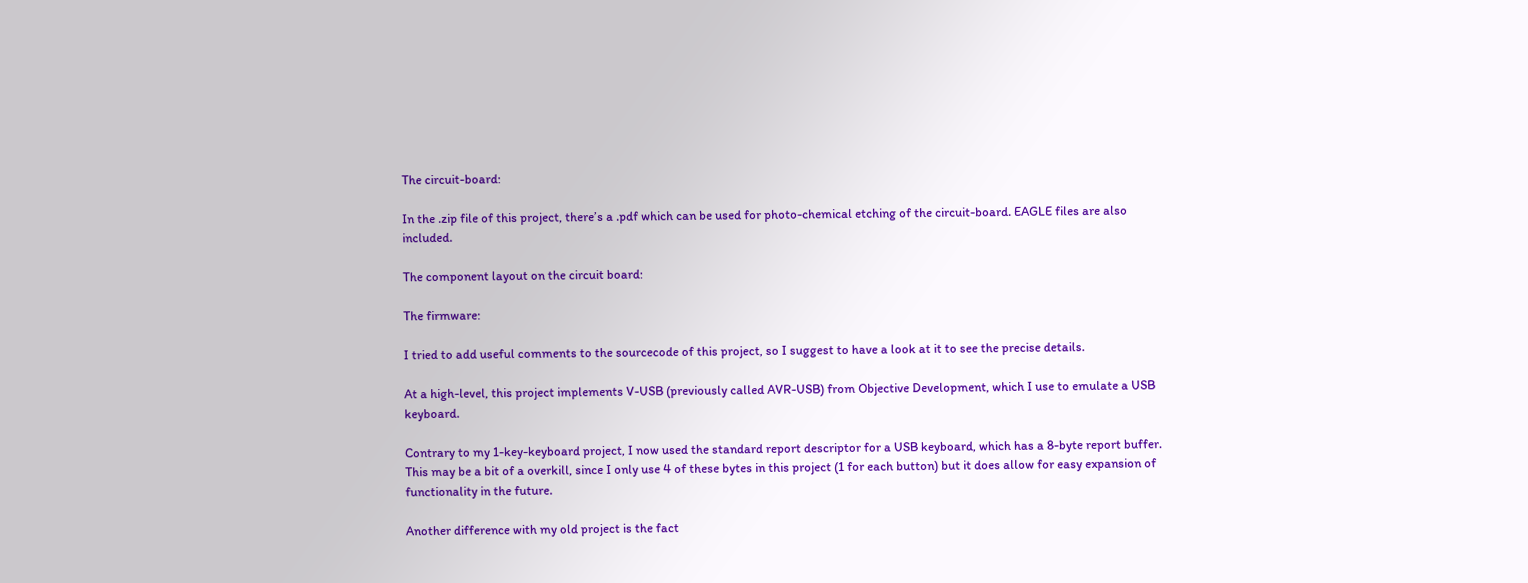The circuit-board:

In the .zip file of this project, there’s a .pdf which can be used for photo-chemical etching of the circuit-board. EAGLE files are also included.

The component layout on the circuit board:

The firmware:

I tried to add useful comments to the sourcecode of this project, so I suggest to have a look at it to see the precise details.

At a high-level, this project implements V-USB (previously called AVR-USB) from Objective Development, which I use to emulate a USB keyboard.

Contrary to my 1-key-keyboard project, I now used the standard report descriptor for a USB keyboard, which has a 8-byte report buffer. This may be a bit of a overkill, since I only use 4 of these bytes in this project (1 for each button) but it does allow for easy expansion of functionality in the future.

Another difference with my old project is the fact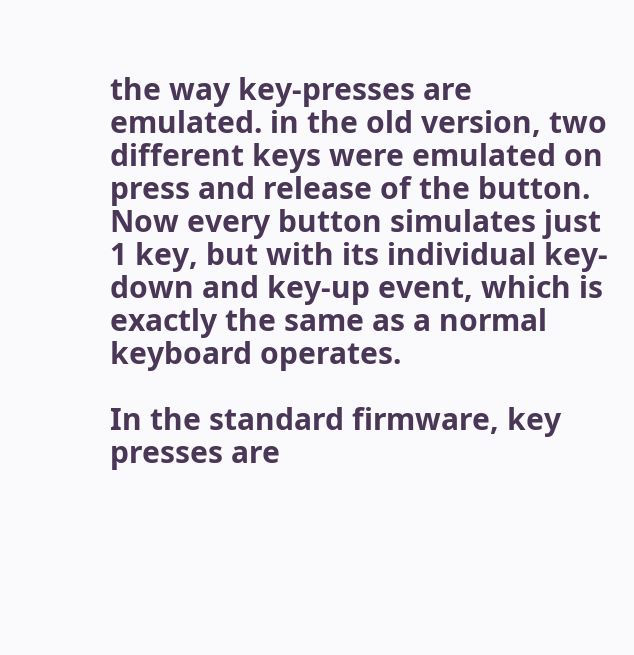the way key-presses are emulated. in the old version, two different keys were emulated on press and release of the button. Now every button simulates just 1 key, but with its individual key-down and key-up event, which is exactly the same as a normal keyboard operates.

In the standard firmware, key presses are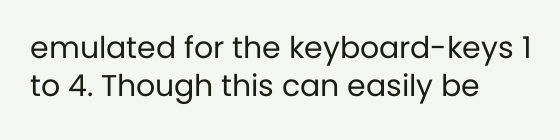emulated for the keyboard-keys 1 to 4. Though this can easily be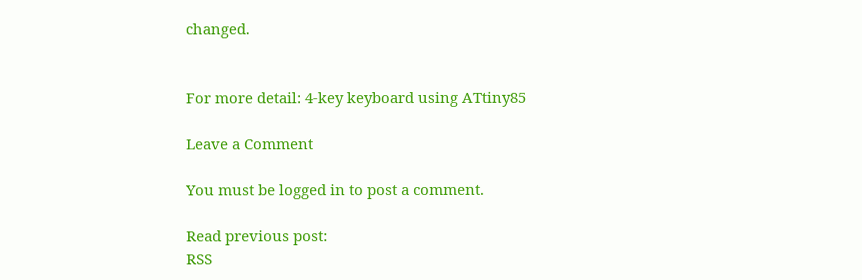changed.


For more detail: 4-key keyboard using ATtiny85

Leave a Comment

You must be logged in to post a comment.

Read previous post:
RSS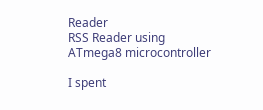Reader
RSS Reader using ATmega8 microcontroller

I spent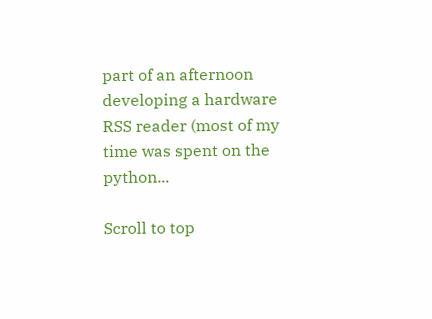part of an afternoon developing a hardware RSS reader (most of my time was spent on the python...

Scroll to top